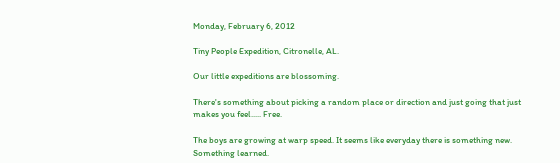Monday, February 6, 2012

Tiny People Expedition, Citronelle, AL.

Our little expeditions are blossoming.

There's something about picking a random place or direction and just going that just makes you feel..... Free.

The boys are growing at warp speed. It seems like everyday there is something new. Something learned.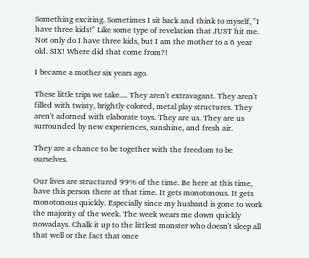Something exciting. Sometimes I sit back and think to myself, "I have three kids!" Like some type of revelation that JUST hit me. Not only do I have three kids, but I am the mother to a 6 year old. SIX! Where did that come from?!

I became a mother six years ago.

These little trips we take.... They aren't extravagant. They aren't filled with twisty, brightly colored, metal play structures. They aren't adorned with elaborate toys. They are us. They are us surrounded by new experiences, sunshine, and fresh air.

They are a chance to be together with the freedom to be ourselves.

Our lives are structured 99% of the time. Be here at this time, have this person there at that time. It gets monotonous. It gets monotonous quickly. Especially since my husband is gone to work the majority of the week. The week wears me down quickly nowadays. Chalk it up to the littlest monster who doesn't sleep all that well or the fact that once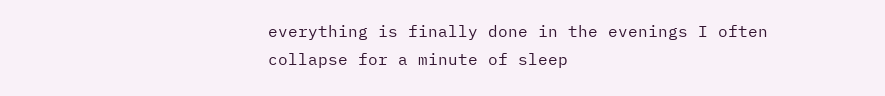everything is finally done in the evenings I often collapse for a minute of sleep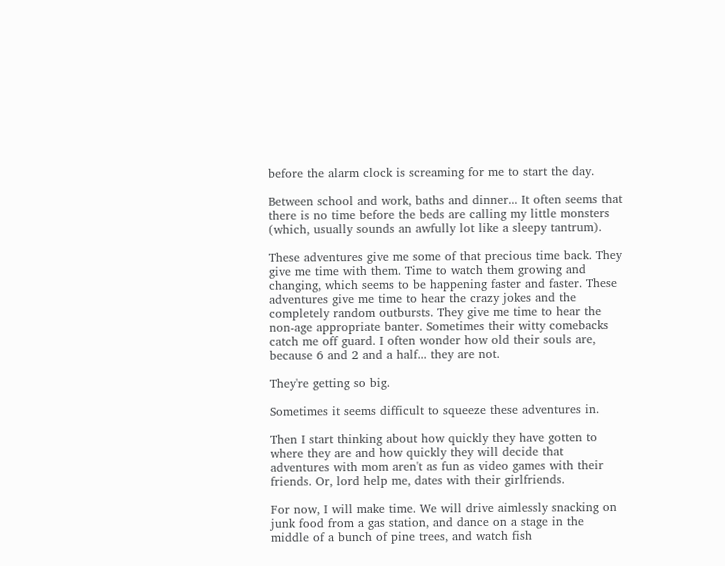before the alarm clock is screaming for me to start the day.

Between school and work, baths and dinner... It often seems that there is no time before the beds are calling my little monsters (which, usually sounds an awfully lot like a sleepy tantrum).

These adventures give me some of that precious time back. They give me time with them. Time to watch them growing and changing, which seems to be happening faster and faster. These adventures give me time to hear the crazy jokes and the completely random outbursts. They give me time to hear the non-age appropriate banter. Sometimes their witty comebacks catch me off guard. I often wonder how old their souls are, because 6 and 2 and a half... they are not.

They're getting so big.

Sometimes it seems difficult to squeeze these adventures in.

Then I start thinking about how quickly they have gotten to where they are and how quickly they will decide that adventures with mom aren't as fun as video games with their friends. Or, lord help me, dates with their girlfriends.

For now, I will make time. We will drive aimlessly snacking on junk food from a gas station, and dance on a stage in the middle of a bunch of pine trees, and watch fish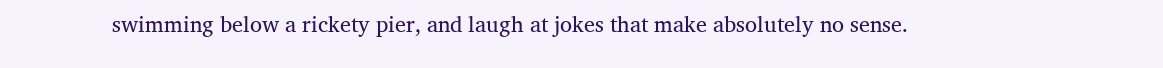swimming below a rickety pier, and laugh at jokes that make absolutely no sense.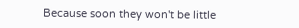Because soon they won't be little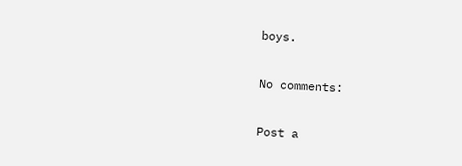boys.

No comments:

Post a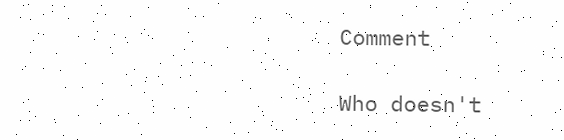Comment

Who doesn't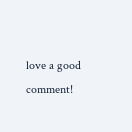love a good comment!